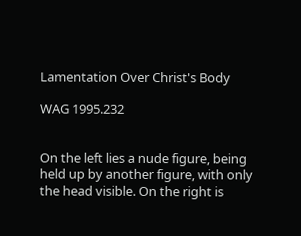Lamentation Over Christ's Body

WAG 1995.232


On the left lies a nude figure, being held up by another figure, with only the head visible. On the right is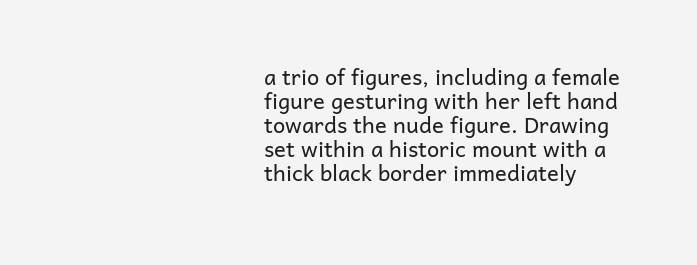a trio of figures, including a female figure gesturing with her left hand towards the nude figure. Drawing set within a historic mount with a thick black border immediately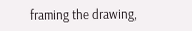framing the drawing,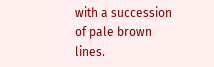with a succession of pale brown lines.